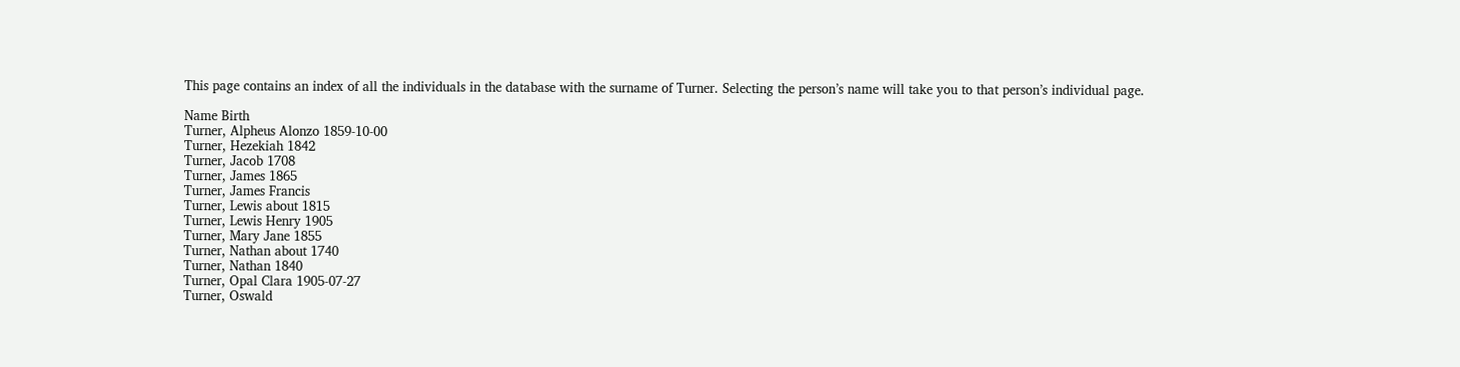This page contains an index of all the individuals in the database with the surname of Turner. Selecting the person’s name will take you to that person’s individual page.

Name Birth
Turner, Alpheus Alonzo 1859-10-00
Turner, Hezekiah 1842
Turner, Jacob 1708
Turner, James 1865
Turner, James Francis
Turner, Lewis about 1815
Turner, Lewis Henry 1905
Turner, Mary Jane 1855
Turner, Nathan about 1740
Turner, Nathan 1840
Turner, Opal Clara 1905-07-27
Turner, Oswald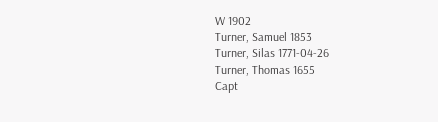W 1902
Turner, Samuel 1853
Turner, Silas 1771-04-26
Turner, Thomas 1655
Capt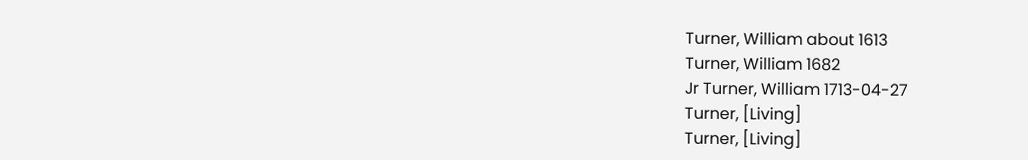Turner, William about 1613
Turner, William 1682
Jr Turner, William 1713-04-27
Turner, [Living]
Turner, [Living]